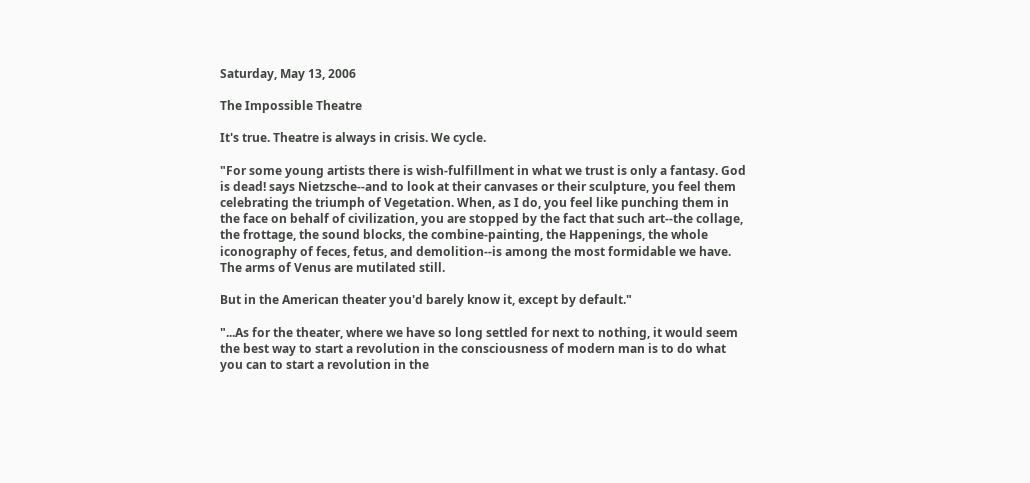Saturday, May 13, 2006

The Impossible Theatre

It's true. Theatre is always in crisis. We cycle.

"For some young artists there is wish-fulfillment in what we trust is only a fantasy. God is dead! says Nietzsche--and to look at their canvases or their sculpture, you feel them celebrating the triumph of Vegetation. When, as I do, you feel like punching them in the face on behalf of civilization, you are stopped by the fact that such art--the collage, the frottage, the sound blocks, the combine-painting, the Happenings, the whole iconography of feces, fetus, and demolition--is among the most formidable we have. The arms of Venus are mutilated still.

But in the American theater you'd barely know it, except by default."

"...As for the theater, where we have so long settled for next to nothing, it would seem the best way to start a revolution in the consciousness of modern man is to do what you can to start a revolution in the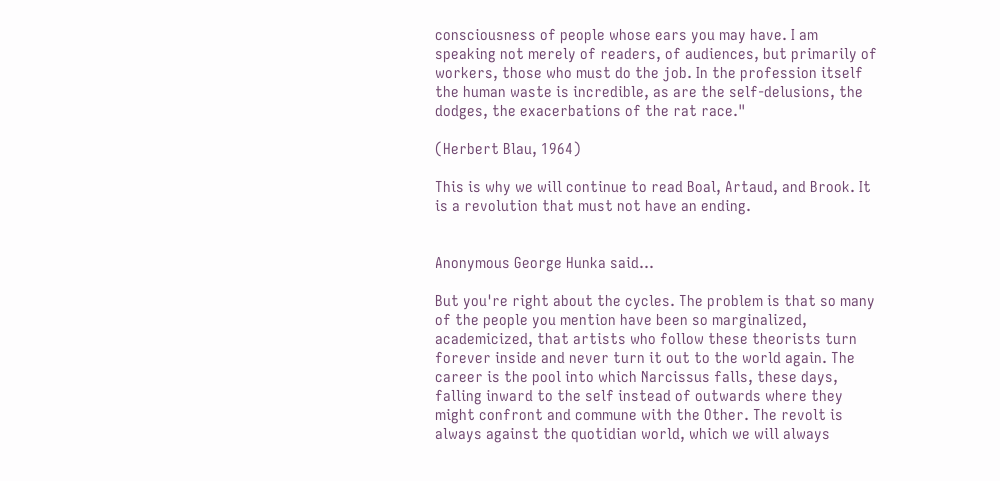consciousness of people whose ears you may have. I am speaking not merely of readers, of audiences, but primarily of workers, those who must do the job. In the profession itself the human waste is incredible, as are the self-delusions, the dodges, the exacerbations of the rat race."

(Herbert Blau, 1964)

This is why we will continue to read Boal, Artaud, and Brook. It is a revolution that must not have an ending.


Anonymous George Hunka said...

But you're right about the cycles. The problem is that so many of the people you mention have been so marginalized, academicized, that artists who follow these theorists turn forever inside and never turn it out to the world again. The career is the pool into which Narcissus falls, these days, falling inward to the self instead of outwards where they might confront and commune with the Other. The revolt is always against the quotidian world, which we will always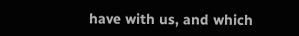have with us, and which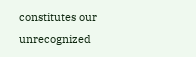constitutes our unrecognized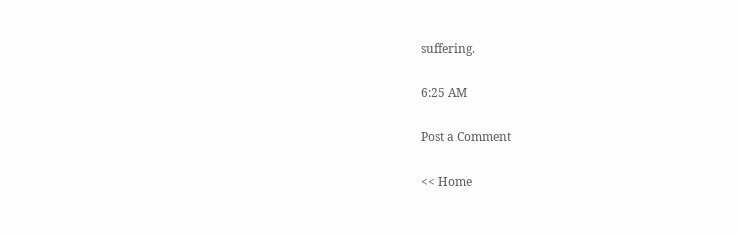suffering.

6:25 AM

Post a Comment

<< Home